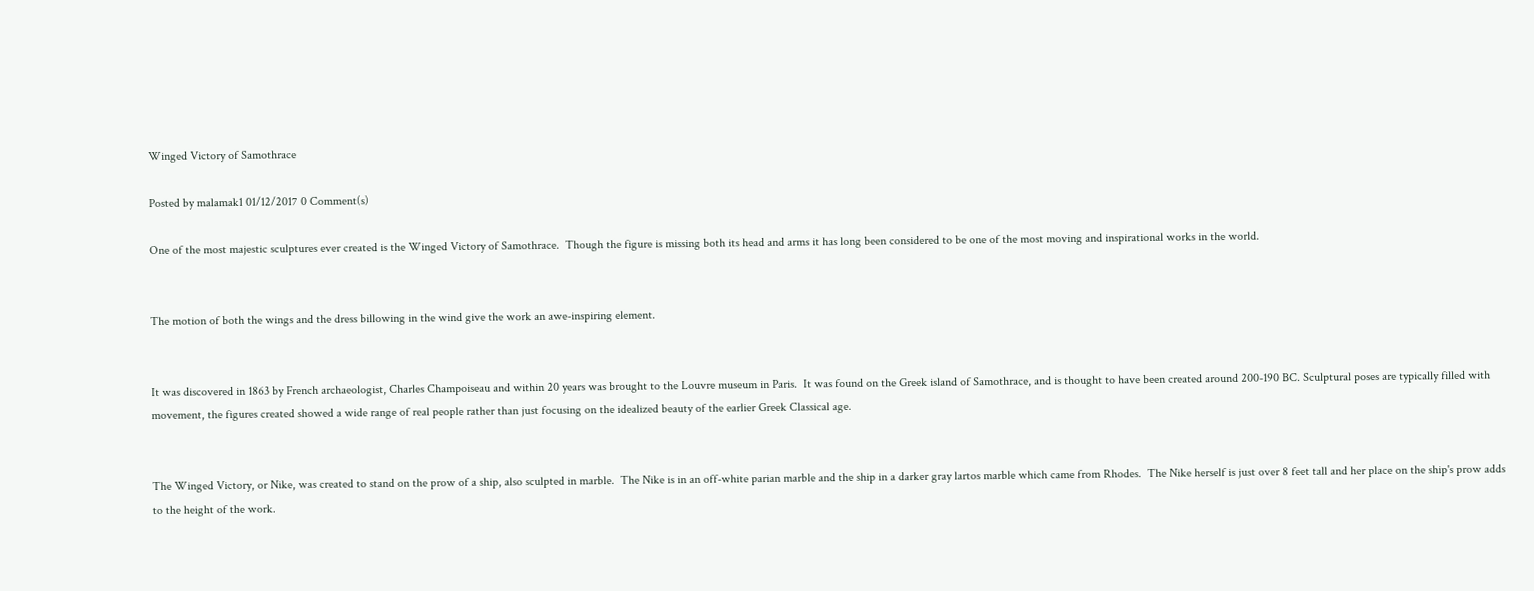Winged Victory of Samothrace

Posted by malamak1 01/12/2017 0 Comment(s)

One of the most majestic sculptures ever created is the Winged Victory of Samothrace.  Though the figure is missing both its head and arms it has long been considered to be one of the most moving and inspirational works in the world.


The motion of both the wings and the dress billowing in the wind give the work an awe-inspiring element.


It was discovered in 1863 by French archaeologist, Charles Champoiseau and within 20 years was brought to the Louvre museum in Paris.  It was found on the Greek island of Samothrace, and is thought to have been created around 200-190 BC. Sculptural poses are typically filled with movement, the figures created showed a wide range of real people rather than just focusing on the idealized beauty of the earlier Greek Classical age.


The Winged Victory, or Nike, was created to stand on the prow of a ship, also sculpted in marble.  The Nike is in an off-white parian marble and the ship in a darker gray lartos marble which came from Rhodes.  The Nike herself is just over 8 feet tall and her place on the ship's prow adds to the height of the work.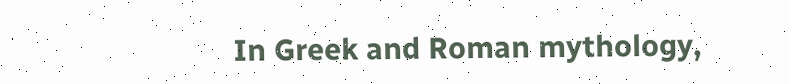In Greek and Roman mythology,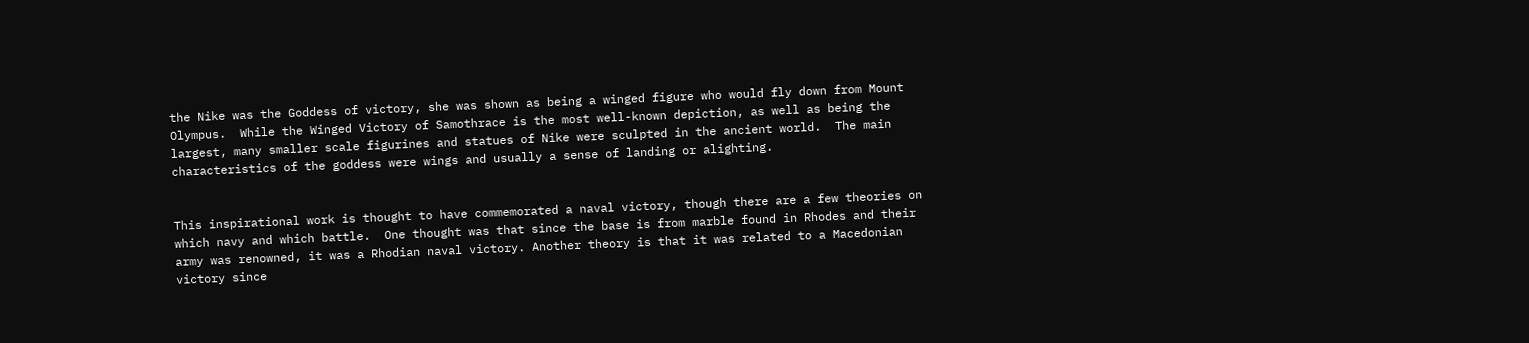the Nike was the Goddess of victory, she was shown as being a winged figure who would fly down from Mount Olympus.  While the Winged Victory of Samothrace is the most well-known depiction, as well as being the largest, many smaller scale figurines and statues of Nike were sculpted in the ancient world.  The main characteristics of the goddess were wings and usually a sense of landing or alighting.


This inspirational work is thought to have commemorated a naval victory, though there are a few theories on which navy and which battle.  One thought was that since the base is from marble found in Rhodes and their army was renowned, it was a Rhodian naval victory. Another theory is that it was related to a Macedonian victory since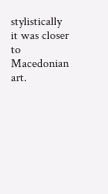stylistically it was closer to Macedonian art.